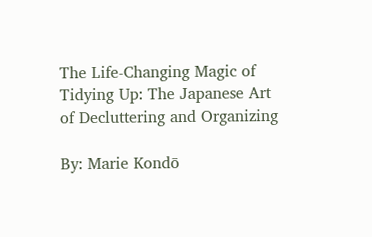The Life-Changing Magic of Tidying Up: The Japanese Art of Decluttering and Organizing

By: Marie Kondō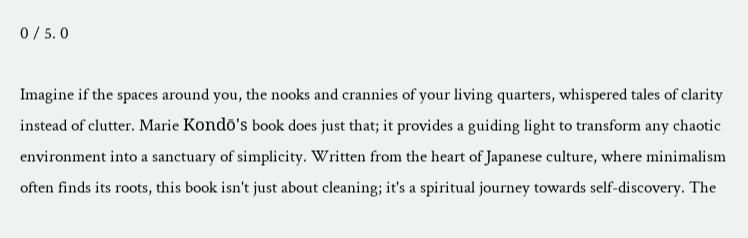0 / 5. 0

Imagine if the spaces around you, the nooks and crannies of your living quarters, whispered tales of clarity instead of clutter. Marie Kondō's book does just that; it provides a guiding light to transform any chaotic environment into a sanctuary of simplicity. Written from the heart of Japanese culture, where minimalism often finds its roots, this book isn't just about cleaning; it's a spiritual journey towards self-discovery. The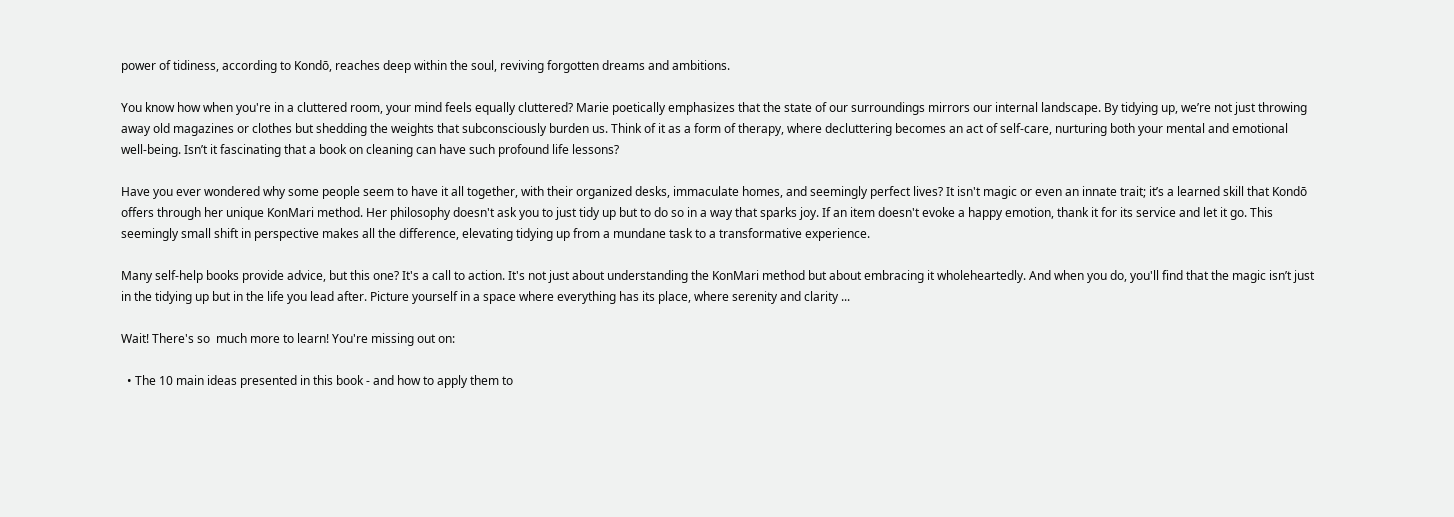power of tidiness, according to Kondō, reaches deep within the soul, reviving forgotten dreams and ambitions.

You know how when you're in a cluttered room, your mind feels equally cluttered? Marie poetically emphasizes that the state of our surroundings mirrors our internal landscape. By tidying up, we’re not just throwing away old magazines or clothes but shedding the weights that subconsciously burden us. Think of it as a form of therapy, where decluttering becomes an act of self-care, nurturing both your mental and emotional well-being. Isn’t it fascinating that a book on cleaning can have such profound life lessons?

Have you ever wondered why some people seem to have it all together, with their organized desks, immaculate homes, and seemingly perfect lives? It isn't magic or even an innate trait; it’s a learned skill that Kondō offers through her unique KonMari method. Her philosophy doesn't ask you to just tidy up but to do so in a way that sparks joy. If an item doesn't evoke a happy emotion, thank it for its service and let it go. This seemingly small shift in perspective makes all the difference, elevating tidying up from a mundane task to a transformative experience.

Many self-help books provide advice, but this one? It's a call to action. It's not just about understanding the KonMari method but about embracing it wholeheartedly. And when you do, you'll find that the magic isn’t just in the tidying up but in the life you lead after. Picture yourself in a space where everything has its place, where serenity and clarity ...

Wait! There's so  much more to learn! You're missing out on:

  • The 10 main ideas presented in this book - and how to apply them to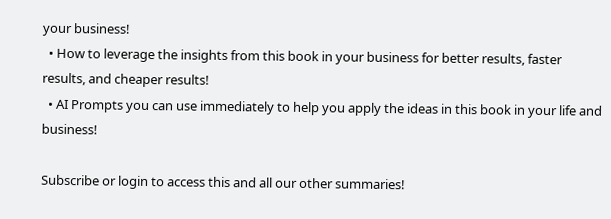your business!
  • How to leverage the insights from this book in your business for better results, faster results, and cheaper results!
  • AI Prompts you can use immediately to help you apply the ideas in this book in your life and business!

Subscribe or login to access this and all our other summaries!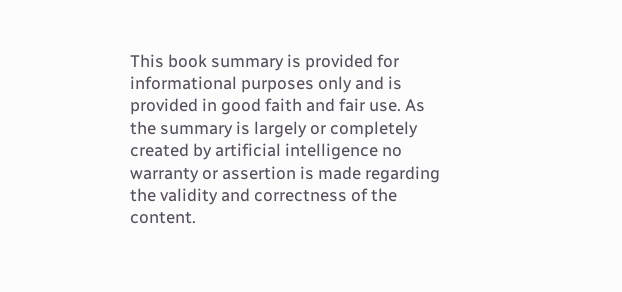This book summary is provided for informational purposes only and is provided in good faith and fair use. As the summary is largely or completely created by artificial intelligence no warranty or assertion is made regarding the validity and correctness of the content.